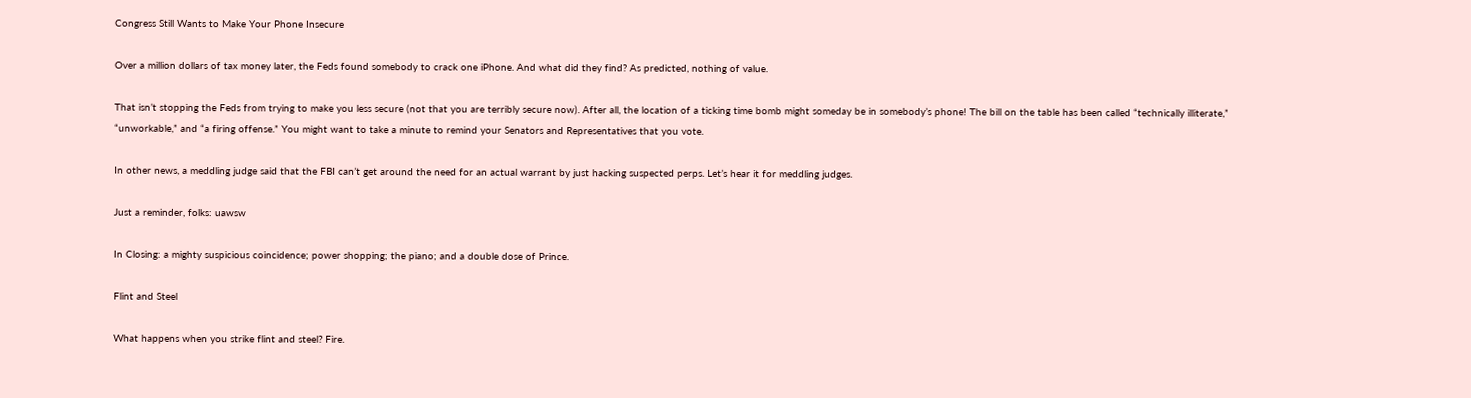Congress Still Wants to Make Your Phone Insecure

Over a million dollars of tax money later, the Feds found somebody to crack one iPhone. And what did they find? As predicted, nothing of value.

That isn’t stopping the Feds from trying to make you less secure (not that you are terribly secure now). After all, the location of a ticking time bomb might someday be in somebody’s phone! The bill on the table has been called “technically illiterate,” “unworkable,” and “a firing offense.” You might want to take a minute to remind your Senators and Representatives that you vote.

In other news, a meddling judge said that the FBI can’t get around the need for an actual warrant by just hacking suspected perps. Let’s hear it for meddling judges.

Just a reminder, folks: uawsw

In Closing: a mighty suspicious coincidence; power shopping; the piano; and a double dose of Prince.

Flint and Steel

What happens when you strike flint and steel? Fire.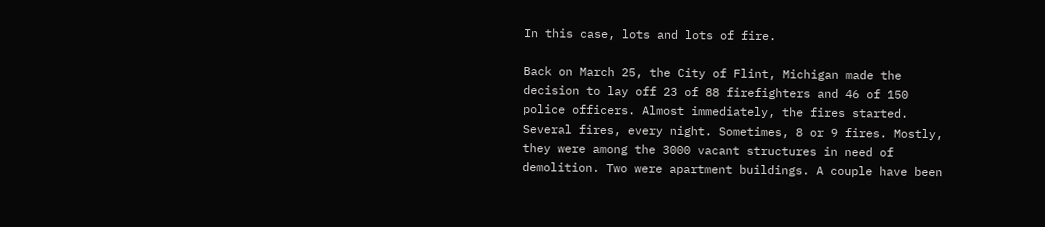In this case, lots and lots of fire.

Back on March 25, the City of Flint, Michigan made the decision to lay off 23 of 88 firefighters and 46 of 150 police officers. Almost immediately, the fires started. Several fires, every night. Sometimes, 8 or 9 fires. Mostly, they were among the 3000 vacant structures in need of demolition. Two were apartment buildings. A couple have been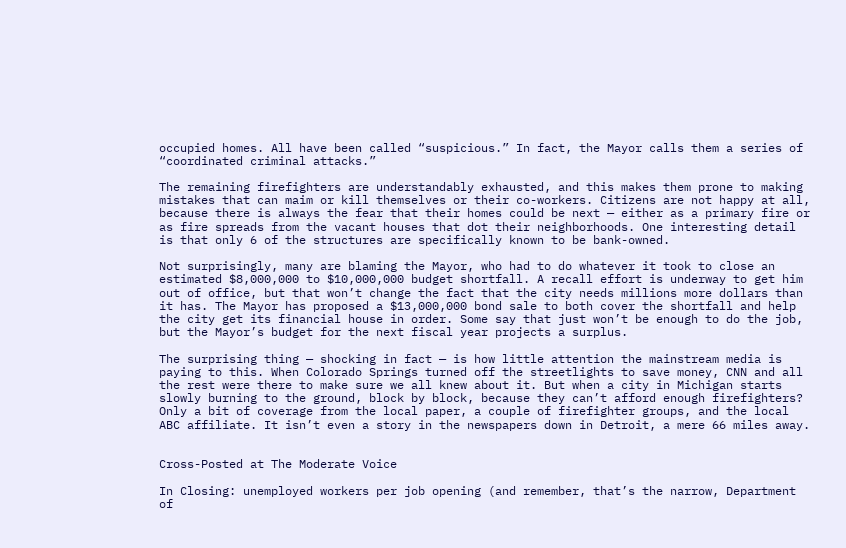occupied homes. All have been called “suspicious.” In fact, the Mayor calls them a series of “coordinated criminal attacks.”

The remaining firefighters are understandably exhausted, and this makes them prone to making mistakes that can maim or kill themselves or their co-workers. Citizens are not happy at all, because there is always the fear that their homes could be next — either as a primary fire or as fire spreads from the vacant houses that dot their neighborhoods. One interesting detail is that only 6 of the structures are specifically known to be bank-owned.

Not surprisingly, many are blaming the Mayor, who had to do whatever it took to close an estimated $8,000,000 to $10,000,000 budget shortfall. A recall effort is underway to get him out of office, but that won’t change the fact that the city needs millions more dollars than it has. The Mayor has proposed a $13,000,000 bond sale to both cover the shortfall and help the city get its financial house in order. Some say that just won’t be enough to do the job, but the Mayor’s budget for the next fiscal year projects a surplus.

The surprising thing — shocking in fact — is how little attention the mainstream media is paying to this. When Colorado Springs turned off the streetlights to save money, CNN and all the rest were there to make sure we all knew about it. But when a city in Michigan starts slowly burning to the ground, block by block, because they can’t afford enough firefighters? Only a bit of coverage from the local paper, a couple of firefighter groups, and the local ABC affiliate. It isn’t even a story in the newspapers down in Detroit, a mere 66 miles away.


Cross-Posted at The Moderate Voice

In Closing: unemployed workers per job opening (and remember, that’s the narrow, Department of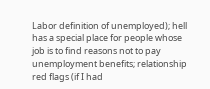Labor definition of unemployed); hell has a special place for people whose job is to find reasons not to pay unemployment benefits; relationship red flags (if I had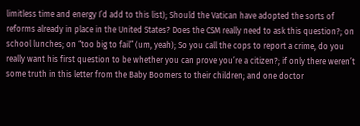limitless time and energy I’d add to this list); Should the Vatican have adopted the sorts of reforms already in place in the United States? Does the CSM really need to ask this question?; on school lunches; on “too big to fail” (um, yeah); So you call the cops to report a crime, do you really want his first question to be whether you can prove you’re a citizen?; if only there weren’t some truth in this letter from the Baby Boomers to their children; and one doctor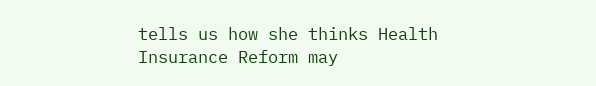tells us how she thinks Health Insurance Reform may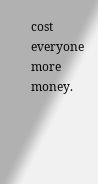cost everyone more money.